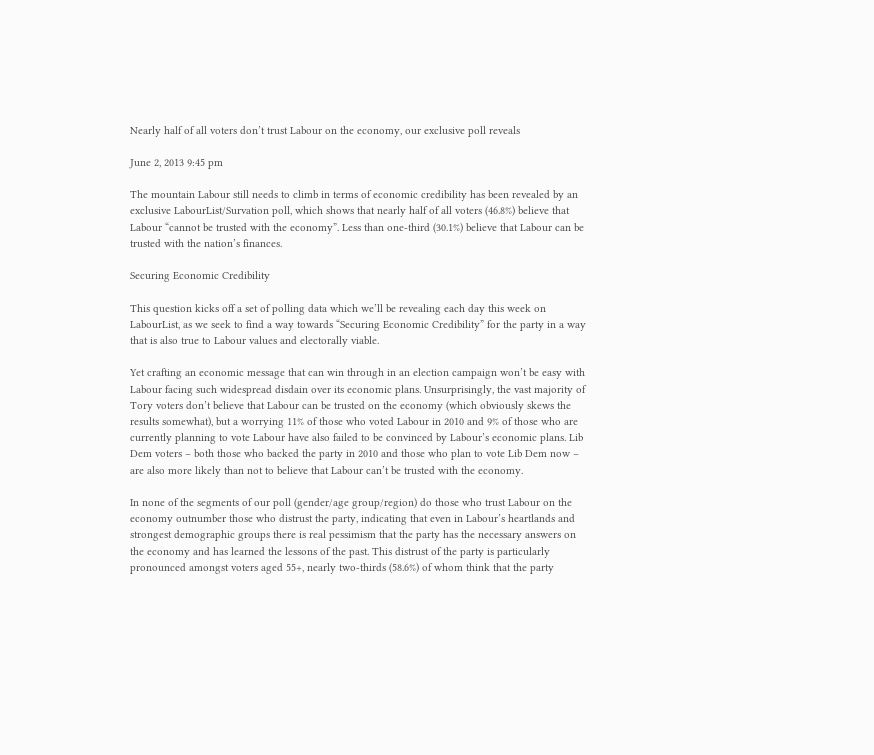Nearly half of all voters don’t trust Labour on the economy, our exclusive poll reveals

June 2, 2013 9:45 pm

The mountain Labour still needs to climb in terms of economic credibility has been revealed by an exclusive LabourList/Survation poll, which shows that nearly half of all voters (46.8%) believe that Labour “cannot be trusted with the economy”. Less than one-third (30.1%) believe that Labour can be trusted with the nation’s finances.

Securing Economic Credibility

This question kicks off a set of polling data which we’ll be revealing each day this week on LabourList, as we seek to find a way towards “Securing Economic Credibility” for the party in a way that is also true to Labour values and electorally viable.

Yet crafting an economic message that can win through in an election campaign won’t be easy with Labour facing such widespread disdain over its economic plans. Unsurprisingly, the vast majority of Tory voters don’t believe that Labour can be trusted on the economy (which obviously skews the results somewhat), but a worrying 11% of those who voted Labour in 2010 and 9% of those who are currently planning to vote Labour have also failed to be convinced by Labour’s economic plans. Lib Dem voters – both those who backed the party in 2010 and those who plan to vote Lib Dem now – are also more likely than not to believe that Labour can’t be trusted with the economy.

In none of the segments of our poll (gender/age group/region) do those who trust Labour on the economy outnumber those who distrust the party, indicating that even in Labour’s heartlands and strongest demographic groups there is real pessimism that the party has the necessary answers on the economy and has learned the lessons of the past. This distrust of the party is particularly pronounced amongst voters aged 55+, nearly two-thirds (58.6%) of whom think that the party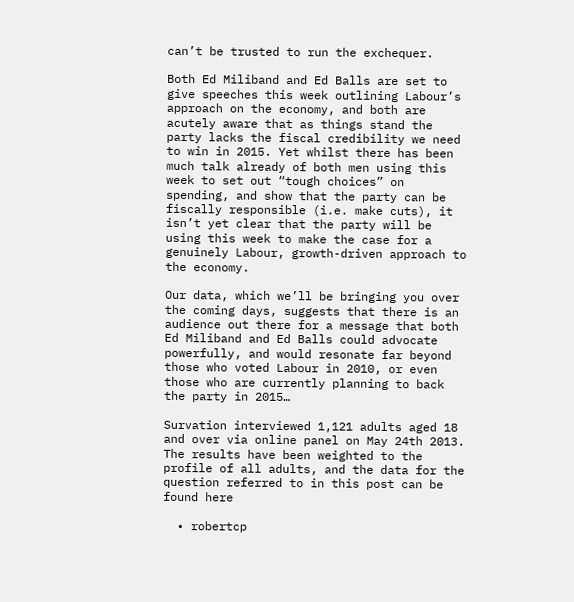can’t be trusted to run the exchequer.

Both Ed Miliband and Ed Balls are set to give speeches this week outlining Labour’s approach on the economy, and both are acutely aware that as things stand the party lacks the fiscal credibility we need to win in 2015. Yet whilst there has been much talk already of both men using this week to set out “tough choices” on spending, and show that the party can be fiscally responsible (i.e. make cuts), it isn’t yet clear that the party will be using this week to make the case for a genuinely Labour, growth-driven approach to the economy.

Our data, which we’ll be bringing you over the coming days, suggests that there is an audience out there for a message that both Ed Miliband and Ed Balls could advocate powerfully, and would resonate far beyond those who voted Labour in 2010, or even those who are currently planning to back the party in 2015…

Survation interviewed 1,121 adults aged 18 and over via online panel on May 24th 2013. The results have been weighted to the profile of all adults, and the data for the question referred to in this post can be found here

  • robertcp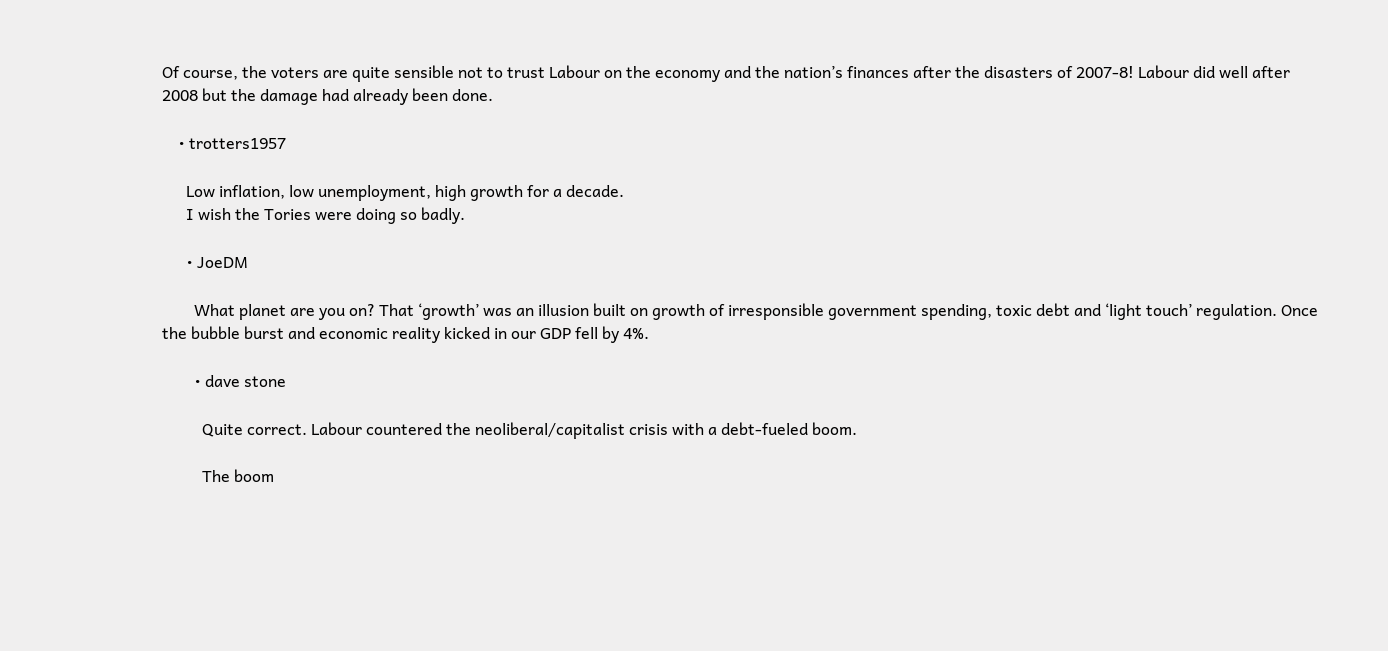Of course, the voters are quite sensible not to trust Labour on the economy and the nation’s finances after the disasters of 2007-8! Labour did well after 2008 but the damage had already been done.

    • trotters1957

      Low inflation, low unemployment, high growth for a decade.
      I wish the Tories were doing so badly.

      • JoeDM

        What planet are you on? That ‘growth’ was an illusion built on growth of irresponsible government spending, toxic debt and ‘light touch’ regulation. Once the bubble burst and economic reality kicked in our GDP fell by 4%.

        • dave stone

          Quite correct. Labour countered the neoliberal/capitalist crisis with a debt-fueled boom.

          The boom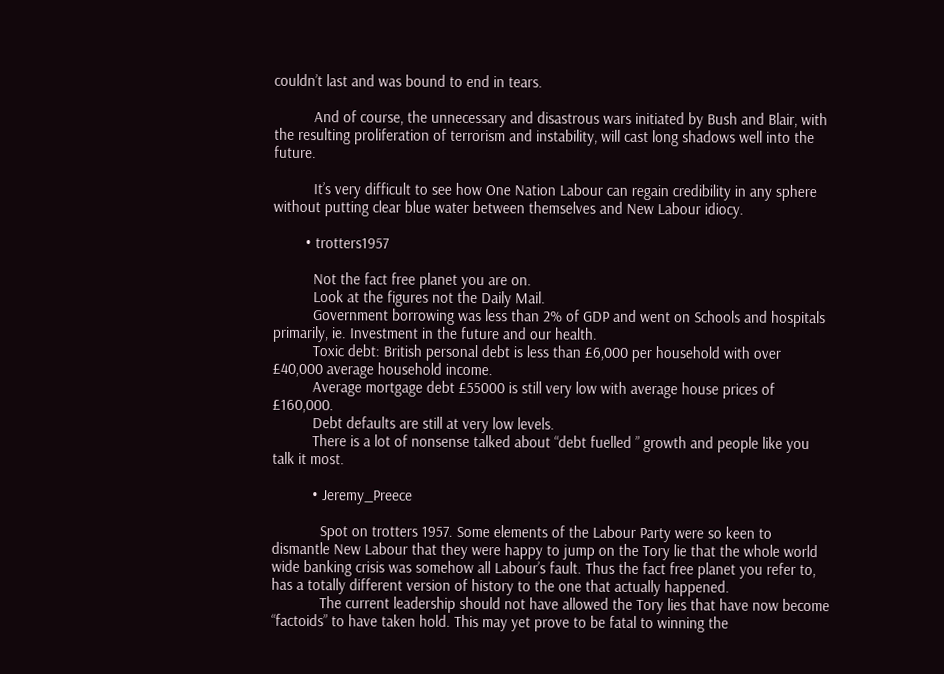couldn’t last and was bound to end in tears.

          And of course, the unnecessary and disastrous wars initiated by Bush and Blair, with the resulting proliferation of terrorism and instability, will cast long shadows well into the future.

          It’s very difficult to see how One Nation Labour can regain credibility in any sphere without putting clear blue water between themselves and New Labour idiocy.

        • trotters1957

          Not the fact free planet you are on.
          Look at the figures not the Daily Mail.
          Government borrowing was less than 2% of GDP and went on Schools and hospitals primarily, ie. Investment in the future and our health.
          Toxic debt: British personal debt is less than £6,000 per household with over £40,000 average household income.
          Average mortgage debt £55000 is still very low with average house prices of £160,000.
          Debt defaults are still at very low levels.
          There is a lot of nonsense talked about “debt fuelled ” growth and people like you talk it most.

          • Jeremy_Preece

            Spot on trotters 1957. Some elements of the Labour Party were so keen to dismantle New Labour that they were happy to jump on the Tory lie that the whole world wide banking crisis was somehow all Labour’s fault. Thus the fact free planet you refer to, has a totally different version of history to the one that actually happened.
            The current leadership should not have allowed the Tory lies that have now become “factoids” to have taken hold. This may yet prove to be fatal to winning the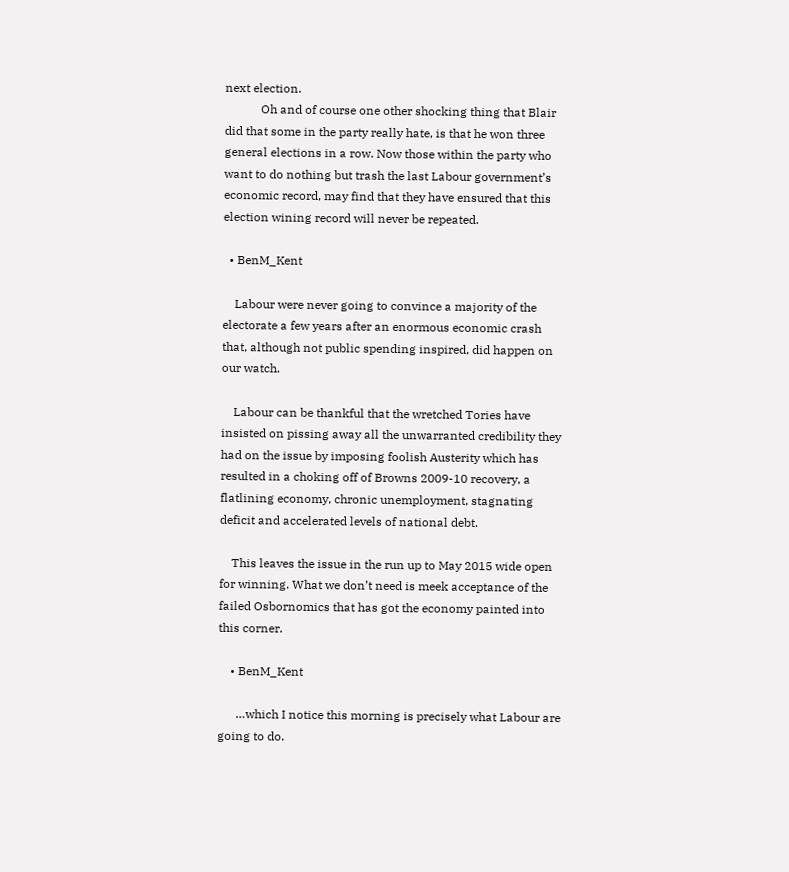next election.
            Oh and of course one other shocking thing that Blair did that some in the party really hate, is that he won three general elections in a row. Now those within the party who want to do nothing but trash the last Labour government’s economic record, may find that they have ensured that this election wining record will never be repeated.

  • BenM_Kent

    Labour were never going to convince a majority of the electorate a few years after an enormous economic crash that, although not public spending inspired, did happen on our watch.

    Labour can be thankful that the wretched Tories have insisted on pissing away all the unwarranted credibility they had on the issue by imposing foolish Austerity which has resulted in a choking off of Browns 2009-10 recovery, a flatlining economy, chronic unemployment, stagnating deficit and accelerated levels of national debt.

    This leaves the issue in the run up to May 2015 wide open for winning. What we don’t need is meek acceptance of the failed Osbornomics that has got the economy painted into this corner.

    • BenM_Kent

      …which I notice this morning is precisely what Labour are going to do.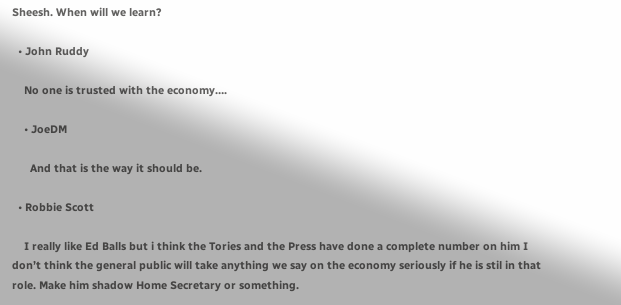Sheesh. When will we learn?

  • John Ruddy

    No one is trusted with the economy….

    • JoeDM

      And that is the way it should be.

  • Robbie Scott

    I really like Ed Balls but i think the Tories and the Press have done a complete number on him I don’t think the general public will take anything we say on the economy seriously if he is stil in that role. Make him shadow Home Secretary or something.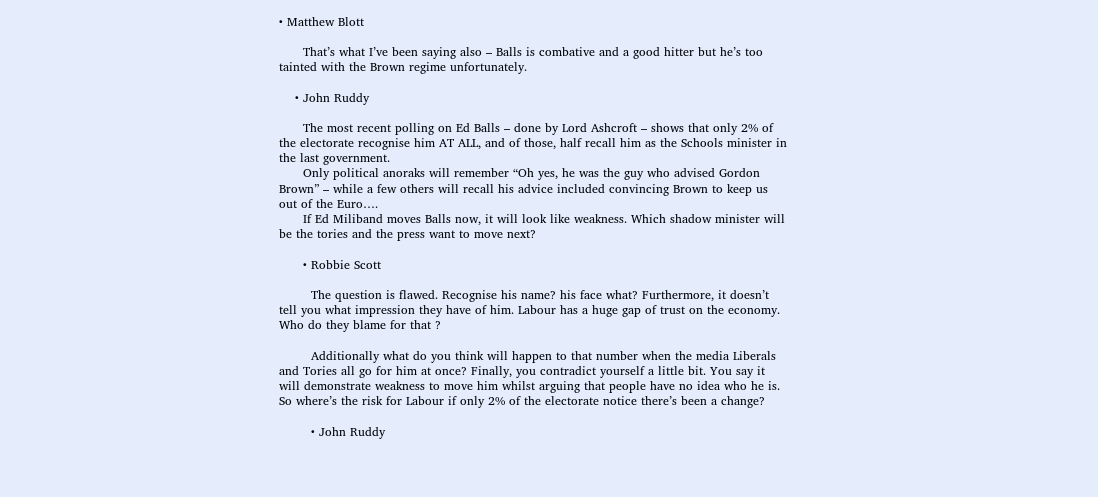• Matthew Blott

      That’s what I’ve been saying also – Balls is combative and a good hitter but he’s too tainted with the Brown regime unfortunately.

    • John Ruddy

      The most recent polling on Ed Balls – done by Lord Ashcroft – shows that only 2% of the electorate recognise him AT ALL, and of those, half recall him as the Schools minister in the last government.
      Only political anoraks will remember “Oh yes, he was the guy who advised Gordon Brown” – while a few others will recall his advice included convincing Brown to keep us out of the Euro….
      If Ed Miliband moves Balls now, it will look like weakness. Which shadow minister will be the tories and the press want to move next?

      • Robbie Scott

        The question is flawed. Recognise his name? his face what? Furthermore, it doesn’t tell you what impression they have of him. Labour has a huge gap of trust on the economy. Who do they blame for that ?

        Additionally what do you think will happen to that number when the media Liberals and Tories all go for him at once? Finally, you contradict yourself a little bit. You say it will demonstrate weakness to move him whilst arguing that people have no idea who he is. So where’s the risk for Labour if only 2% of the electorate notice there’s been a change?

        • John Ruddy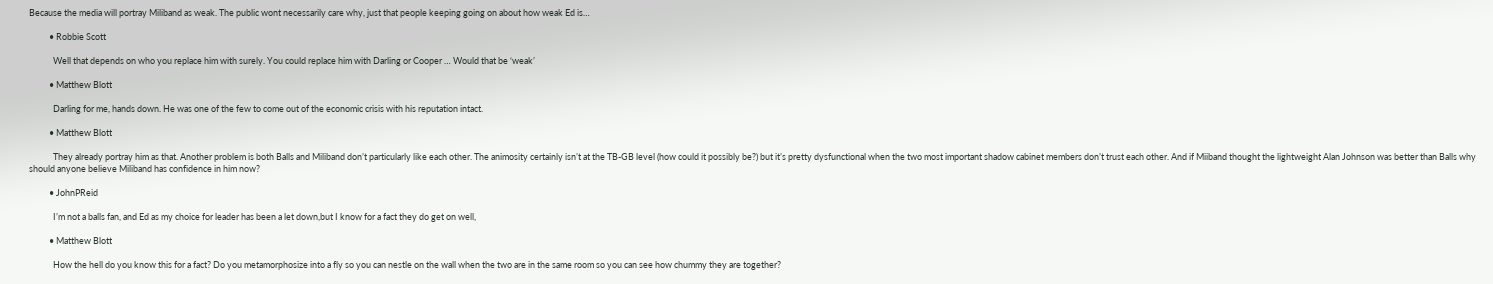Because the media will portray Miliband as weak. The public wont necessarily care why, just that people keeping going on about how weak Ed is…

          • Robbie Scott

            Well that depends on who you replace him with surely. You could replace him with Darling or Cooper … Would that be ‘weak’

          • Matthew Blott

            Darling for me, hands down. He was one of the few to come out of the economic crisis with his reputation intact.

          • Matthew Blott

            They already portray him as that. Another problem is both Balls and Miliband don’t particularly like each other. The animosity certainly isn’t at the TB-GB level (how could it possibly be?) but it’s pretty dysfunctional when the two most important shadow cabinet members don’t trust each other. And if Miiband thought the lightweight Alan Johnson was better than Balls why should anyone believe Miliband has confidence in him now?

          • JohnPReid

            I’m not a balls fan, and Ed as my choice for leader has been a let down,but I know for a fact they do get on well,

          • Matthew Blott

            How the hell do you know this for a fact? Do you metamorphosize into a fly so you can nestle on the wall when the two are in the same room so you can see how chummy they are together?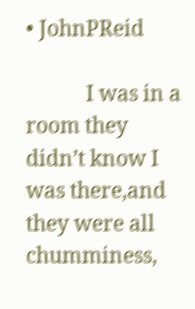• JohnPReid

            I was in a room they didn’t know I was there,and they were all chumminess,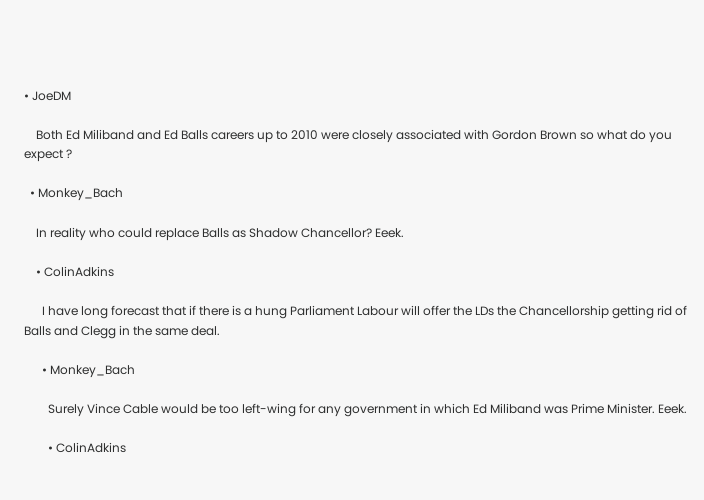• JoeDM

    Both Ed Miliband and Ed Balls careers up to 2010 were closely associated with Gordon Brown so what do you expect ?

  • Monkey_Bach

    In reality who could replace Balls as Shadow Chancellor? Eeek.

    • ColinAdkins

      I have long forecast that if there is a hung Parliament Labour will offer the LDs the Chancellorship getting rid of Balls and Clegg in the same deal.

      • Monkey_Bach

        Surely Vince Cable would be too left-wing for any government in which Ed Miliband was Prime Minister. Eeek.

        • ColinAdkins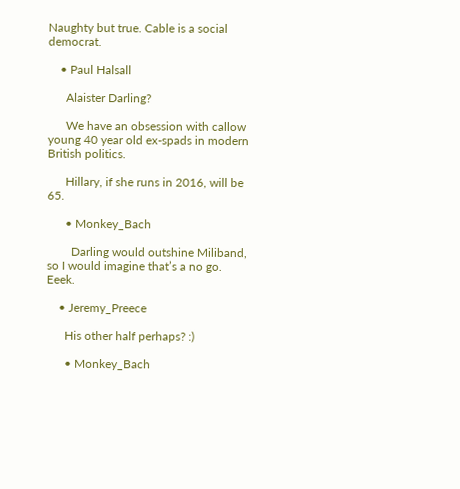Naughty but true. Cable is a social democrat.

    • Paul Halsall

      Alaister Darling?

      We have an obsession with callow young 40 year old ex-spads in modern British politics.

      Hillary, if she runs in 2016, will be 65.

      • Monkey_Bach

        Darling would outshine Miliband, so I would imagine that’s a no go. Eeek.

    • Jeremy_Preece

      His other half perhaps? :)

      • Monkey_Bach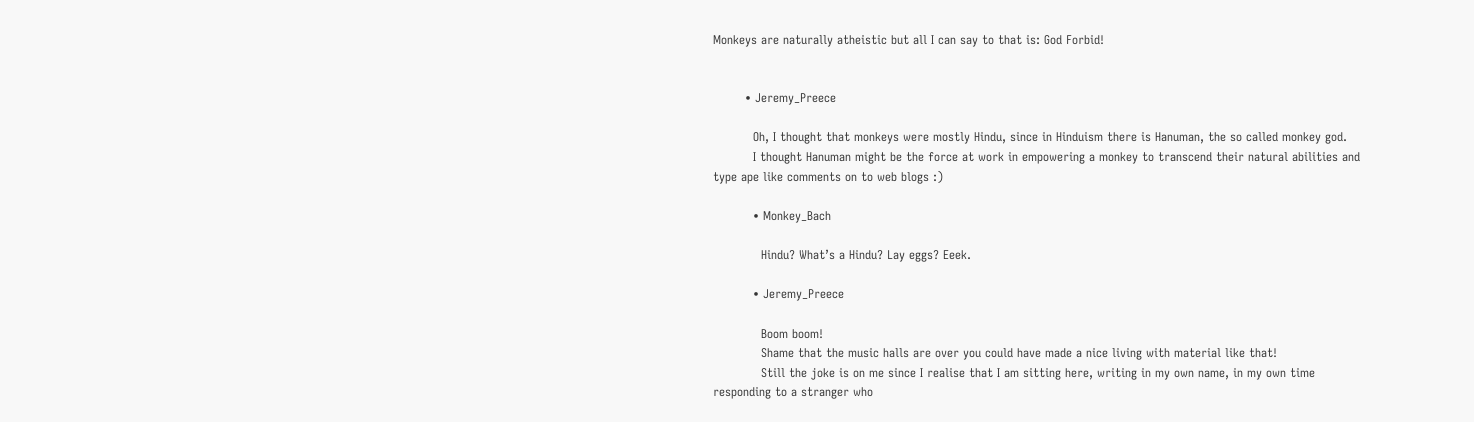Monkeys are naturally atheistic but all I can say to that is: God Forbid!


        • Jeremy_Preece

          Oh, I thought that monkeys were mostly Hindu, since in Hinduism there is Hanuman, the so called monkey god.
          I thought Hanuman might be the force at work in empowering a monkey to transcend their natural abilities and type ape like comments on to web blogs :)

          • Monkey_Bach

            Hindu? What’s a Hindu? Lay eggs? Eeek.

          • Jeremy_Preece

            Boom boom!
            Shame that the music halls are over you could have made a nice living with material like that!
            Still the joke is on me since I realise that I am sitting here, writing in my own name, in my own time responding to a stranger who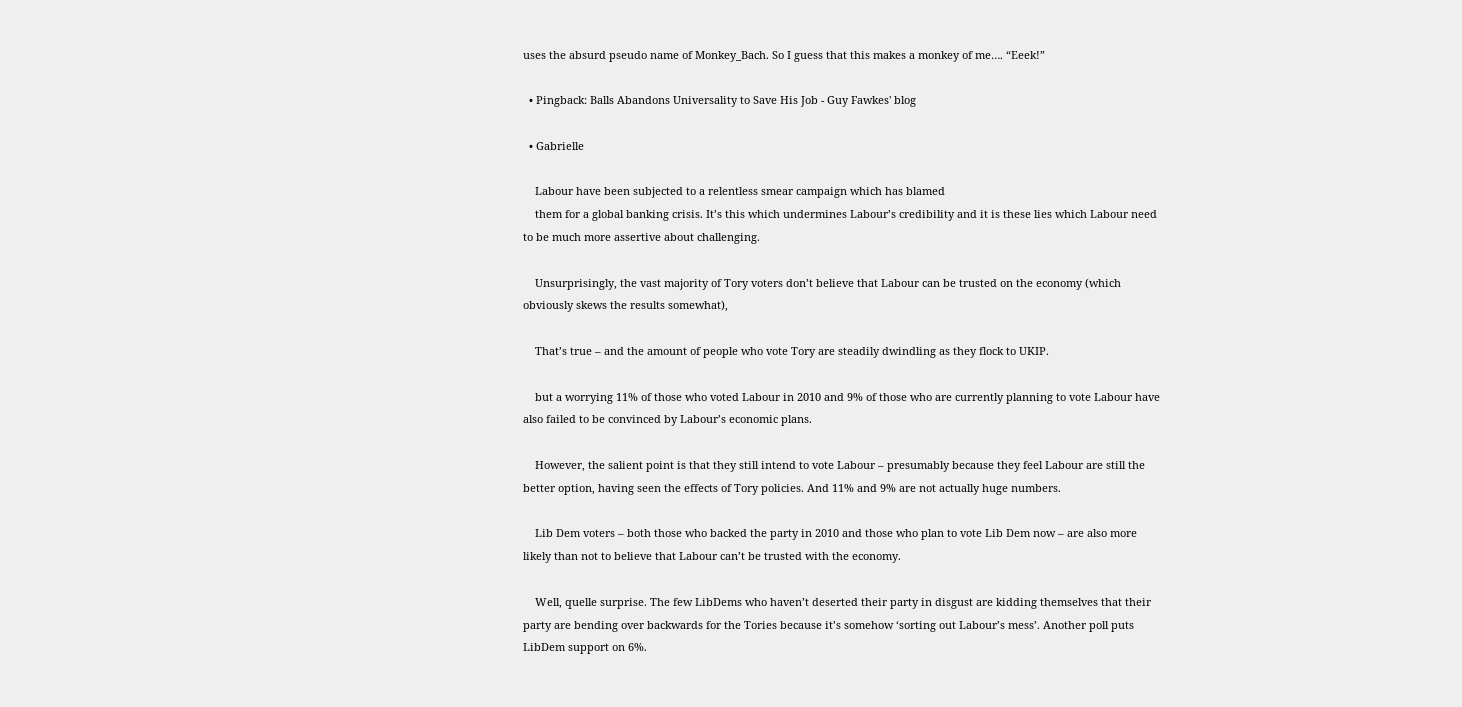uses the absurd pseudo name of Monkey_Bach. So I guess that this makes a monkey of me…. “Eeek!”

  • Pingback: Balls Abandons Universality to Save His Job - Guy Fawkes' blog

  • Gabrielle

    Labour have been subjected to a relentless smear campaign which has blamed
    them for a global banking crisis. It’s this which undermines Labour’s credibility and it is these lies which Labour need to be much more assertive about challenging.

    Unsurprisingly, the vast majority of Tory voters don’t believe that Labour can be trusted on the economy (which obviously skews the results somewhat),

    That’s true – and the amount of people who vote Tory are steadily dwindling as they flock to UKIP.

    but a worrying 11% of those who voted Labour in 2010 and 9% of those who are currently planning to vote Labour have also failed to be convinced by Labour’s economic plans.

    However, the salient point is that they still intend to vote Labour – presumably because they feel Labour are still the better option, having seen the effects of Tory policies. And 11% and 9% are not actually huge numbers.

    Lib Dem voters – both those who backed the party in 2010 and those who plan to vote Lib Dem now – are also more likely than not to believe that Labour can’t be trusted with the economy.

    Well, quelle surprise. The few LibDems who haven’t deserted their party in disgust are kidding themselves that their party are bending over backwards for the Tories because it’s somehow ‘sorting out Labour’s mess’. Another poll puts LibDem support on 6%.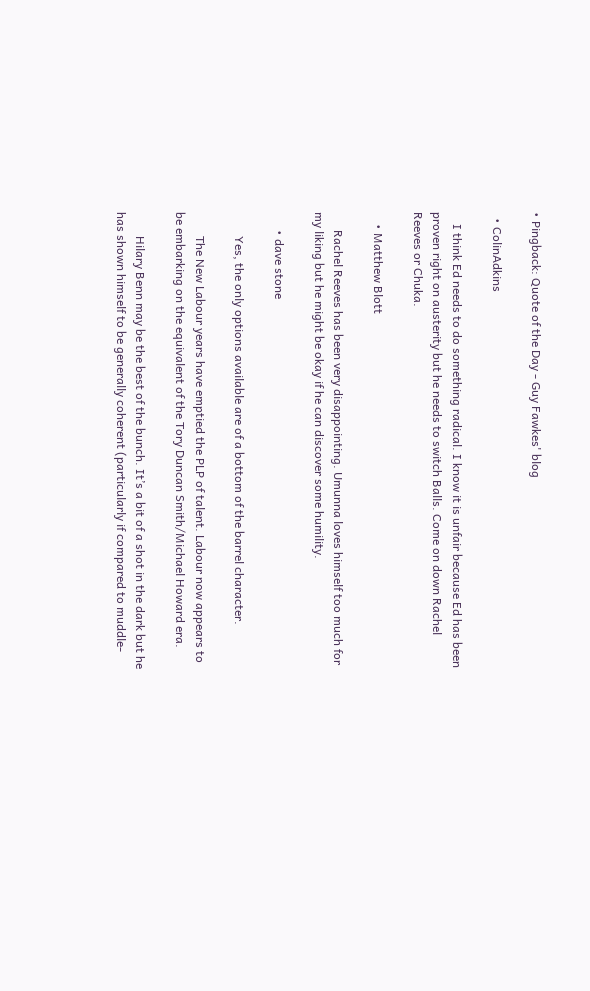• Pingback: Quote of the Day - Guy Fawkes' blog

  • ColinAdkins

    I think Ed needs to do something radical. I know it is unfair because Ed has been proven right on austerity but he needs to switch Balls. Come on down Rachel Reeves or Chuka.

    • Matthew Blott

      Rachel Reeves has been very disappointing. Umunna loves himself too much for my liking but he might be okay if he can discover some humility.

      • dave stone

        Yes, the only options available are of a bottom of the barrel character.

        The New Labour years have emptied the PLP of talent. Labour now appears to be embarking on the equivalent of the Tory Duncan Smith/Michael Howard era.

        Hilary Benn may be the best of the bunch. It’s a bit of a shot in the dark but he has shown himself to be generally coherent (particularly if compared to muddle-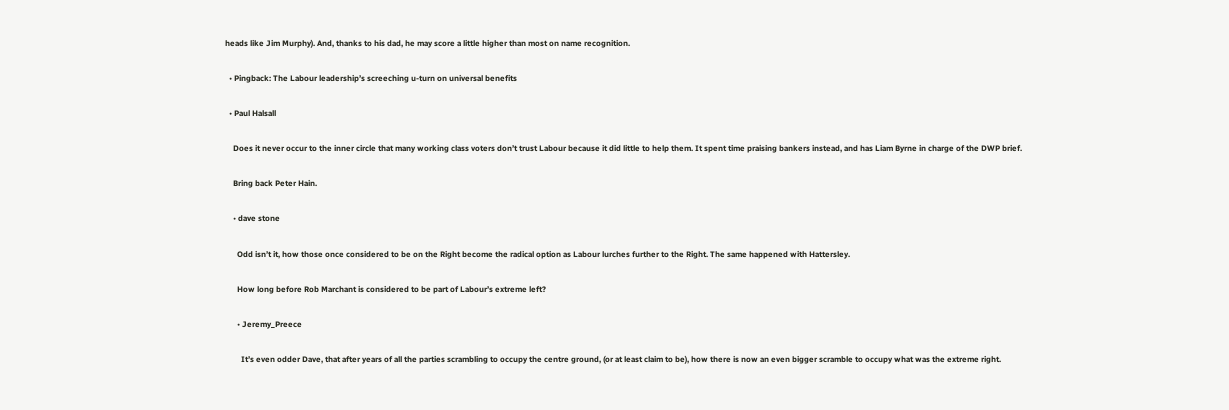heads like Jim Murphy). And, thanks to his dad, he may score a little higher than most on name recognition.

  • Pingback: The Labour leadership’s screeching u-turn on universal benefits

  • Paul Halsall

    Does it never occur to the inner circle that many working class voters don’t trust Labour because it did little to help them. It spent time praising bankers instead, and has Liam Byrne in charge of the DWP brief.

    Bring back Peter Hain.

    • dave stone

      Odd isn’t it, how those once considered to be on the Right become the radical option as Labour lurches further to the Right. The same happened with Hattersley.

      How long before Rob Marchant is considered to be part of Labour’s extreme left?

      • Jeremy_Preece

        It’s even odder Dave, that after years of all the parties scrambling to occupy the centre ground, (or at least claim to be), how there is now an even bigger scramble to occupy what was the extreme right.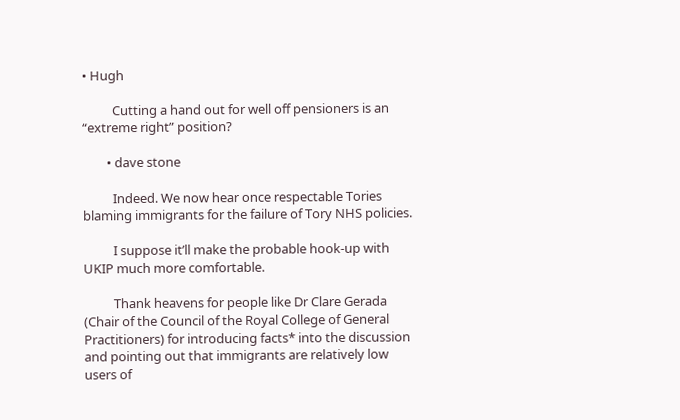• Hugh

          Cutting a hand out for well off pensioners is an “extreme right” position?

        • dave stone

          Indeed. We now hear once respectable Tories blaming immigrants for the failure of Tory NHS policies.

          I suppose it’ll make the probable hook-up with UKIP much more comfortable.

          Thank heavens for people like Dr Clare Gerada (Chair of the Council of the Royal College of General Practitioners) for introducing facts* into the discussion and pointing out that immigrants are relatively low users of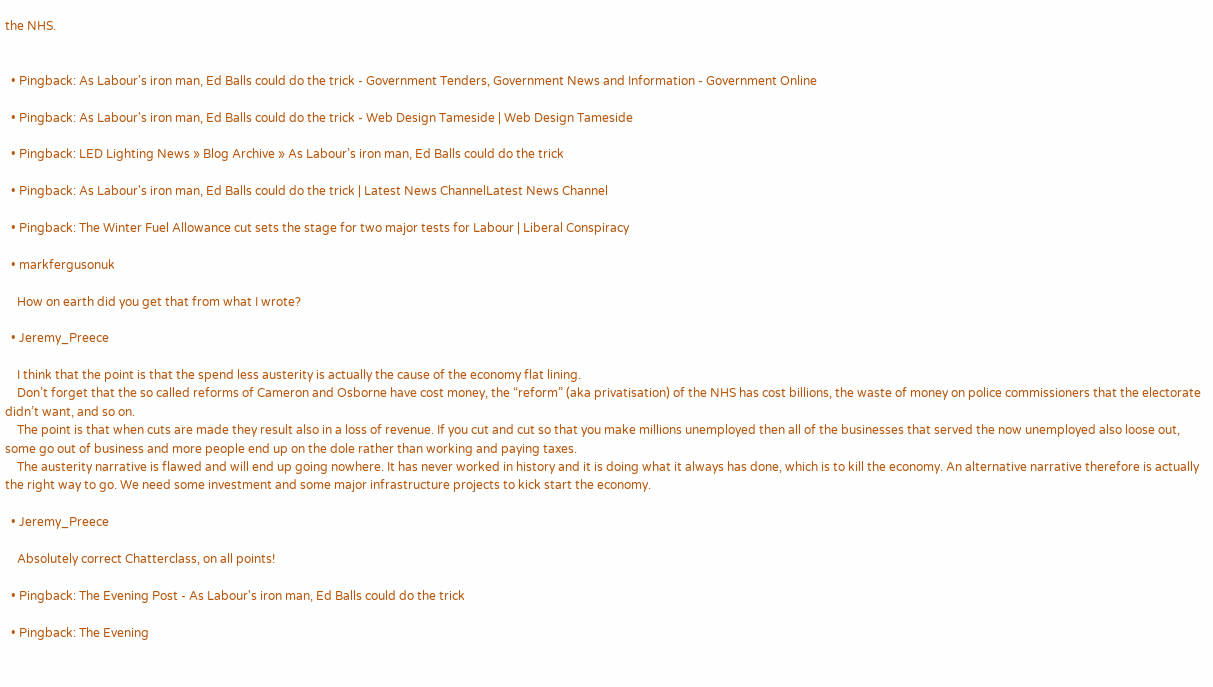the NHS.


  • Pingback: As Labour's iron man, Ed Balls could do the trick - Government Tenders, Government News and Information - Government Online

  • Pingback: As Labour's iron man, Ed Balls could do the trick - Web Design Tameside | Web Design Tameside

  • Pingback: LED Lighting News » Blog Archive » As Labour’s iron man, Ed Balls could do the trick

  • Pingback: As Labour's iron man, Ed Balls could do the trick | Latest News ChannelLatest News Channel

  • Pingback: The Winter Fuel Allowance cut sets the stage for two major tests for Labour | Liberal Conspiracy

  • markfergusonuk

    How on earth did you get that from what I wrote?

  • Jeremy_Preece

    I think that the point is that the spend less austerity is actually the cause of the economy flat lining.
    Don’t forget that the so called reforms of Cameron and Osborne have cost money, the “reform” (aka privatisation) of the NHS has cost billions, the waste of money on police commissioners that the electorate didn’t want, and so on.
    The point is that when cuts are made they result also in a loss of revenue. If you cut and cut so that you make millions unemployed then all of the businesses that served the now unemployed also loose out, some go out of business and more people end up on the dole rather than working and paying taxes.
    The austerity narrative is flawed and will end up going nowhere. It has never worked in history and it is doing what it always has done, which is to kill the economy. An alternative narrative therefore is actually the right way to go. We need some investment and some major infrastructure projects to kick start the economy.

  • Jeremy_Preece

    Absolutely correct Chatterclass, on all points!

  • Pingback: The Evening Post - As Labour's iron man, Ed Balls could do the trick

  • Pingback: The Evening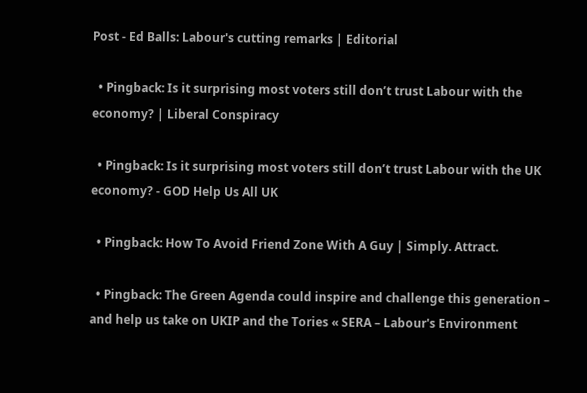Post - Ed Balls: Labour's cutting remarks | Editorial

  • Pingback: Is it surprising most voters still don’t trust Labour with the economy? | Liberal Conspiracy

  • Pingback: Is it surprising most voters still don’t trust Labour with the UK economy? - GOD Help Us All UK

  • Pingback: How To Avoid Friend Zone With A Guy | Simply. Attract.

  • Pingback: The Green Agenda could inspire and challenge this generation – and help us take on UKIP and the Tories « SERA – Labour's Environment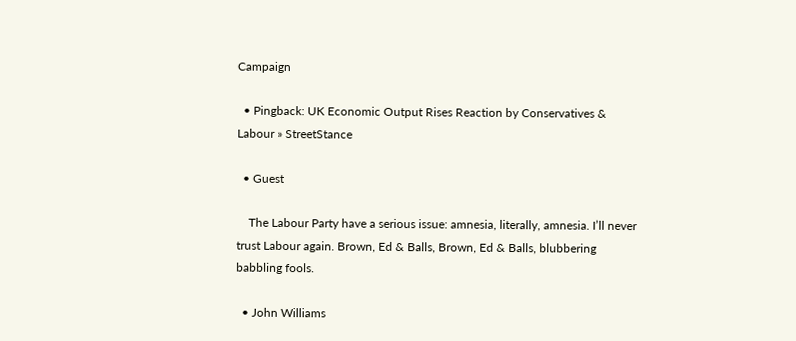Campaign

  • Pingback: UK Economic Output Rises Reaction by Conservatives & Labour » StreetStance

  • Guest

    The Labour Party have a serious issue: amnesia, literally, amnesia. I’ll never trust Labour again. Brown, Ed & Balls, Brown, Ed & Balls, blubbering babbling fools.

  • John Williams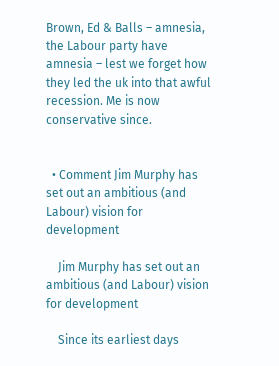Brown, Ed & Balls – amnesia, the Labour party have amnesia – lest we forget how they led the uk into that awful recession. Me is now conservative since.


  • Comment Jim Murphy has set out an ambitious (and Labour) vision for development

    Jim Murphy has set out an ambitious (and Labour) vision for development

    Since its earliest days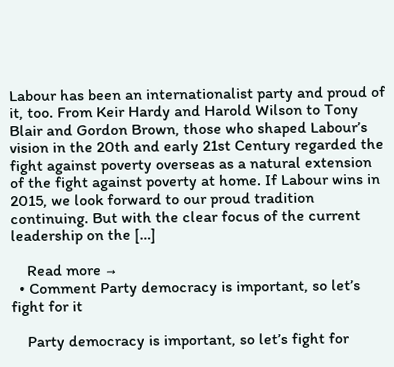Labour has been an internationalist party and proud of it, too. From Keir Hardy and Harold Wilson to Tony Blair and Gordon Brown, those who shaped Labour’s vision in the 20th and early 21st Century regarded the fight against poverty overseas as a natural extension of the fight against poverty at home. If Labour wins in 2015, we look forward to our proud tradition continuing. But with the clear focus of the current leadership on the […]

    Read more →
  • Comment Party democracy is important, so let’s fight for it

    Party democracy is important, so let’s fight for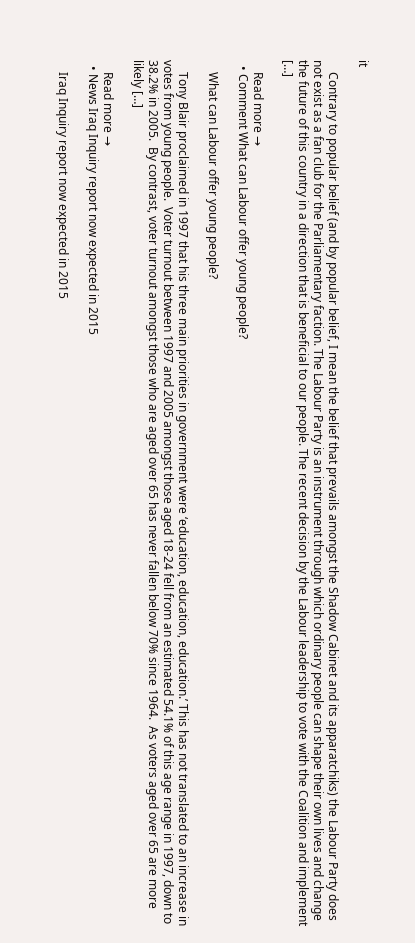it

    Contrary to popular belief (and by popular belief, I mean the belief that prevails amongst the Shadow Cabinet and its apparatchiks) the Labour Party does not exist as a fan club for the Parliamentary faction. The Labour Party is an instrument through which ordinary people can shape their own lives and change the future of this country in a direction that is beneficial to our people. The recent decision by the Labour leadership to vote with the Coalition and implement […]

    Read more →
  • Comment What can Labour offer young people?

    What can Labour offer young people?

    Tony Blair proclaimed in 1997 that his three main priorities in government were ‘education, education, education.’ This has not translated to an increase in votes from young people.  Voter turnout between 1997 and 2005 amongst those aged 18-24 fell from an estimated 54.1% of this age range in 1997, down to 38.2% in 2005.  By contrast, voter turnout amongst those who are aged over 65 has never fallen below 70% since 1964.  As voters aged over 65 are more likely […]

    Read more →
  • News Iraq Inquiry report now expected in 2015

    Iraq Inquiry report now expected in 2015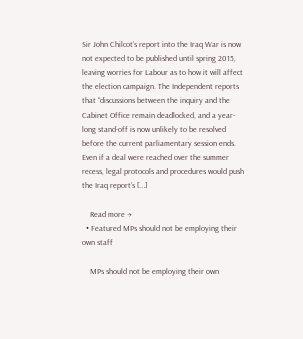Sir John Chilcot’s report into the Iraq War is now not expected to be published until spring 2015, leaving worries for Labour as to how it will affect the election campaign. The Independent reports that “discussions between the inquiry and the Cabinet Office remain deadlocked, and a year-long stand-off is now unlikely to be resolved before the current parliamentary session ends. Even if a deal were reached over the summer recess, legal protocols and procedures would push the Iraq report’s […]

    Read more →
  • Featured MPs should not be employing their own staff

    MPs should not be employing their own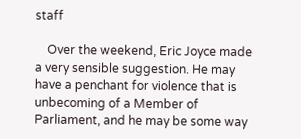staff

    Over the weekend, Eric Joyce made a very sensible suggestion. He may have a penchant for violence that is unbecoming of a Member of Parliament, and he may be some way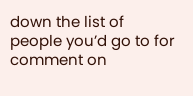down the list of people you’d go to for comment on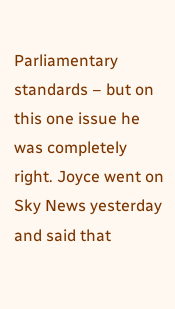Parliamentary standards – but on this one issue he was completely right. Joyce went on Sky News yesterday and said that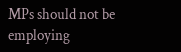MPs should not be employing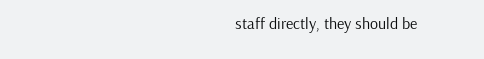staff directly, they should be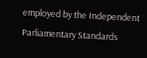employed by the Independent Parliamentary Standards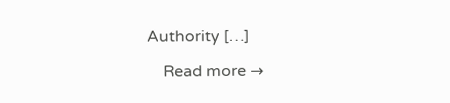Authority […]

    Read more →